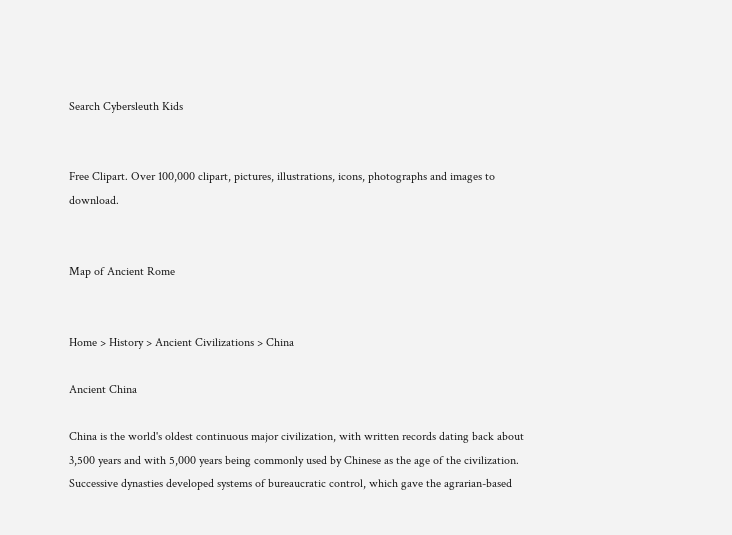Search Cybersleuth Kids


Free Clipart. Over 100,000 clipart, pictures, illustrations, icons, photographs and images to download.


Map of Ancient Rome


Home > History > Ancient Civilizations > China

Ancient China

China is the world's oldest continuous major civilization, with written records dating back about 3,500 years and with 5,000 years being commonly used by Chinese as the age of the civilization. Successive dynasties developed systems of bureaucratic control, which gave the agrarian-based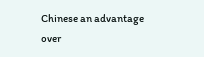Chinese an advantage over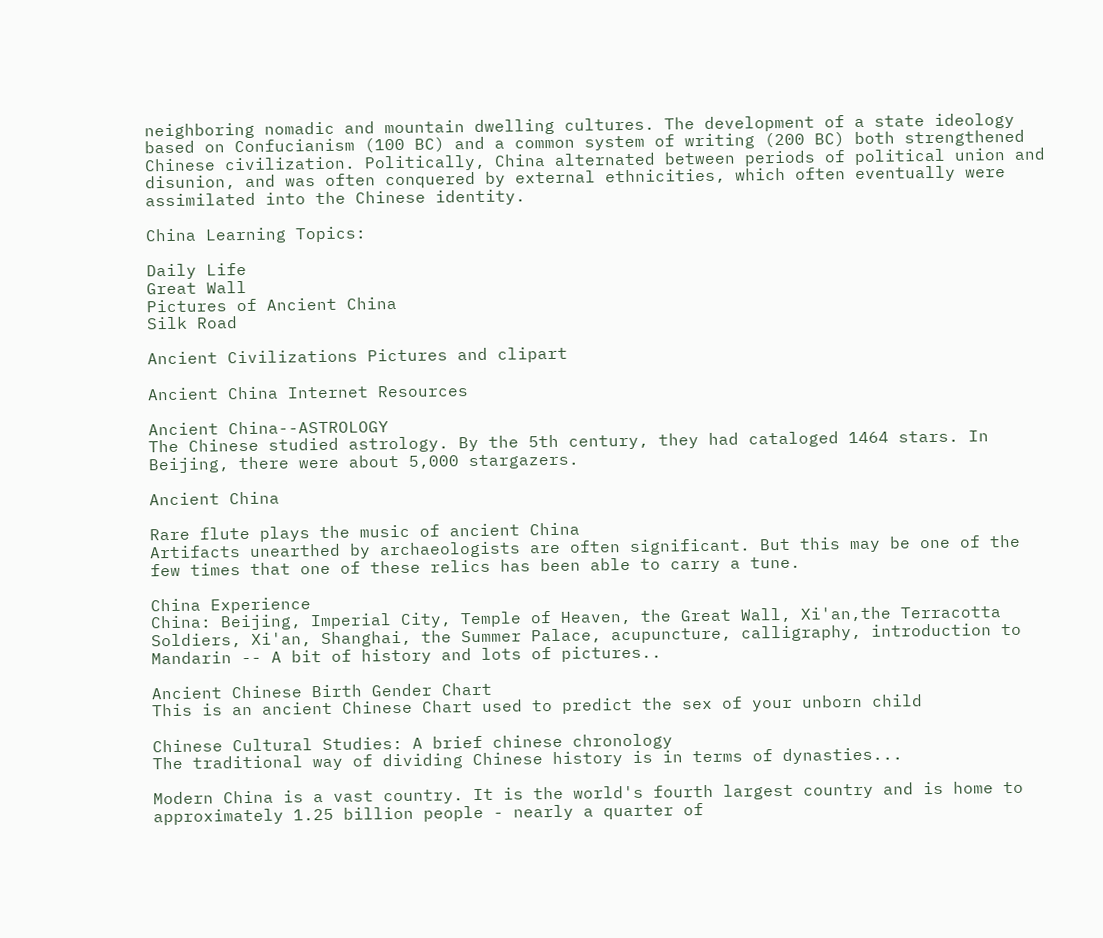neighboring nomadic and mountain dwelling cultures. The development of a state ideology based on Confucianism (100 BC) and a common system of writing (200 BC) both strengthened Chinese civilization. Politically, China alternated between periods of political union and disunion, and was often conquered by external ethnicities, which often eventually were assimilated into the Chinese identity.

China Learning Topics:

Daily Life
Great Wall
Pictures of Ancient China
Silk Road

Ancient Civilizations Pictures and clipart

Ancient China Internet Resources

Ancient China--ASTROLOGY
The Chinese studied astrology. By the 5th century, they had cataloged 1464 stars. In Beijing, there were about 5,000 stargazers.

Ancient China

Rare flute plays the music of ancient China
Artifacts unearthed by archaeologists are often significant. But this may be one of the few times that one of these relics has been able to carry a tune.

China Experience
China: Beijing, Imperial City, Temple of Heaven, the Great Wall, Xi'an,the Terracotta Soldiers, Xi'an, Shanghai, the Summer Palace, acupuncture, calligraphy, introduction to Mandarin -- A bit of history and lots of pictures..

Ancient Chinese Birth Gender Chart
This is an ancient Chinese Chart used to predict the sex of your unborn child

Chinese Cultural Studies: A brief chinese chronology
The traditional way of dividing Chinese history is in terms of dynasties...

Modern China is a vast country. It is the world's fourth largest country and is home to approximately 1.25 billion people - nearly a quarter of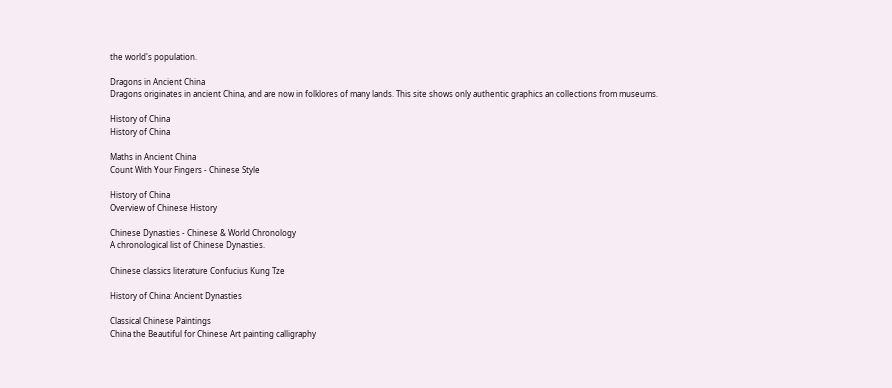the world's population.

Dragons in Ancient China
Dragons originates in ancient China, and are now in folklores of many lands. This site shows only authentic graphics an collections from museums.

History of China
History of China

Maths in Ancient China
Count With Your Fingers - Chinese Style

History of China
Overview of Chinese History

Chinese Dynasties - Chinese & World Chronology
A chronological list of Chinese Dynasties.

Chinese classics literature Confucius Kung Tze

History of China: Ancient Dynasties

Classical Chinese Paintings
China the Beautiful for Chinese Art painting calligraphy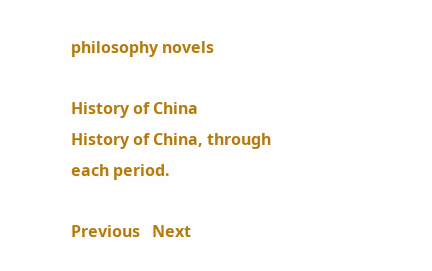philosophy novels

History of China
History of China, through each period.

Previous   Next